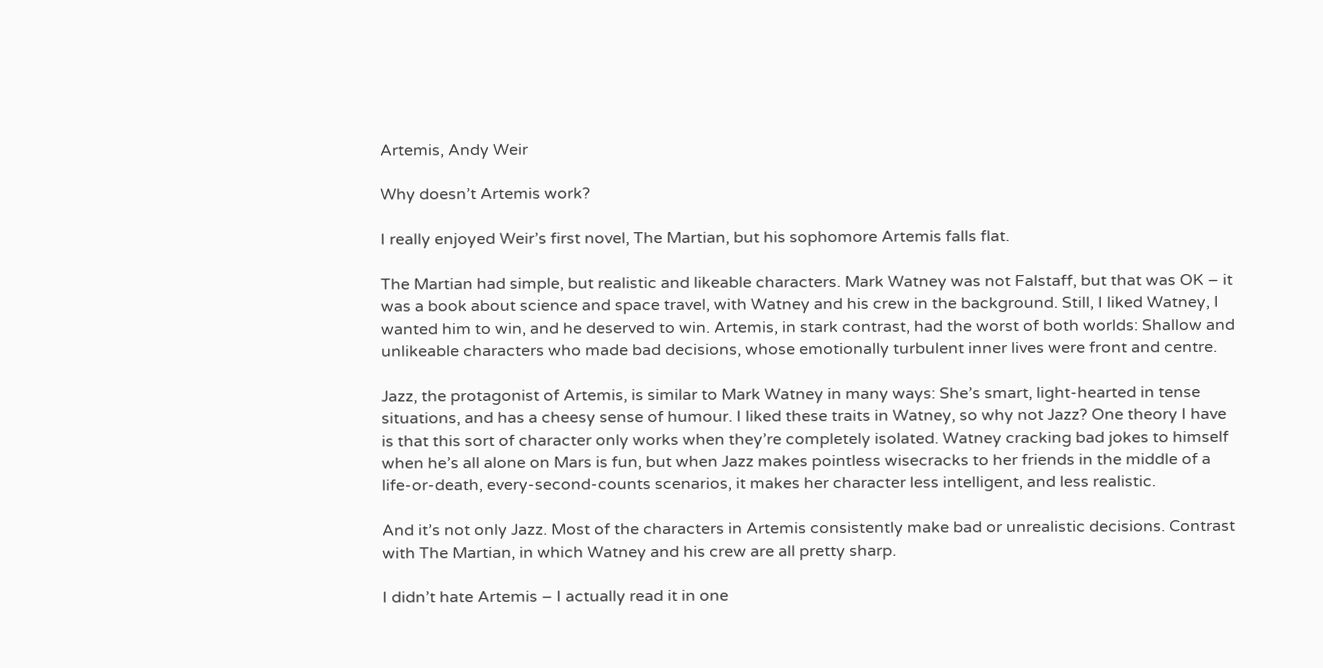Artemis, Andy Weir

Why doesn’t Artemis work?

I really enjoyed Weir’s first novel, The Martian, but his sophomore Artemis falls flat.

The Martian had simple, but realistic and likeable characters. Mark Watney was not Falstaff, but that was OK – it was a book about science and space travel, with Watney and his crew in the background. Still, I liked Watney, I wanted him to win, and he deserved to win. Artemis, in stark contrast, had the worst of both worlds: Shallow and unlikeable characters who made bad decisions, whose emotionally turbulent inner lives were front and centre.

Jazz, the protagonist of Artemis, is similar to Mark Watney in many ways: She’s smart, light-hearted in tense situations, and has a cheesy sense of humour. I liked these traits in Watney, so why not Jazz? One theory I have is that this sort of character only works when they’re completely isolated. Watney cracking bad jokes to himself when he’s all alone on Mars is fun, but when Jazz makes pointless wisecracks to her friends in the middle of a life-or-death, every-second-counts scenarios, it makes her character less intelligent, and less realistic.

And it’s not only Jazz. Most of the characters in Artemis consistently make bad or unrealistic decisions. Contrast with The Martian, in which Watney and his crew are all pretty sharp.

I didn’t hate Artemis – I actually read it in one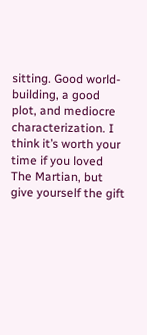sitting. Good world-building, a good plot, and mediocre characterization. I think it’s worth your time if you loved The Martian, but give yourself the gift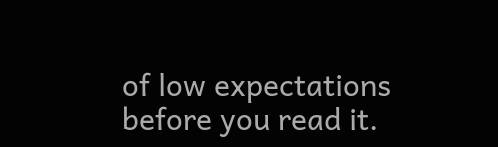of low expectations before you read it.